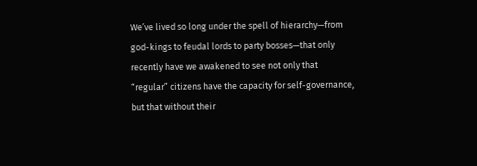We’ve lived so long under the spell of hierarchy—from god-kings to feudal lords to party bosses—that only recently have we awakened to see not only that “regular” citizens have the capacity for self-governance, but that without their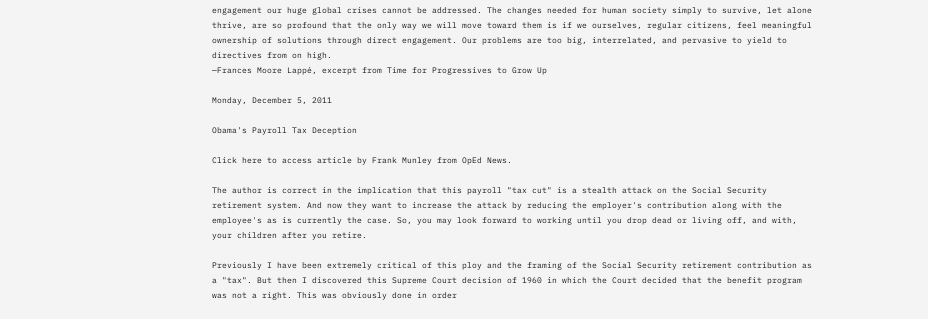engagement our huge global crises cannot be addressed. The changes needed for human society simply to survive, let alone thrive, are so profound that the only way we will move toward them is if we ourselves, regular citizens, feel meaningful ownership of solutions through direct engagement. Our problems are too big, interrelated, and pervasive to yield to directives from on high.
—Frances Moore Lappé, excerpt from Time for Progressives to Grow Up

Monday, December 5, 2011

Obama's Payroll Tax Deception

Click here to access article by Frank Munley from OpEd News.

The author is correct in the implication that this payroll "tax cut" is a stealth attack on the Social Security retirement system. And now they want to increase the attack by reducing the employer's contribution along with the employee's as is currently the case. So, you may look forward to working until you drop dead or living off, and with, your children after you retire.

Previously I have been extremely critical of this ploy and the framing of the Social Security retirement contribution as a "tax". But then I discovered this Supreme Court decision of 1960 in which the Court decided that the benefit program was not a right. This was obviously done in order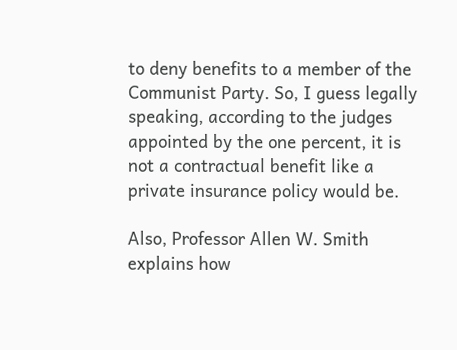to deny benefits to a member of the Communist Party. So, I guess legally speaking, according to the judges appointed by the one percent, it is not a contractual benefit like a private insurance policy would be.

Also, Professor Allen W. Smith explains how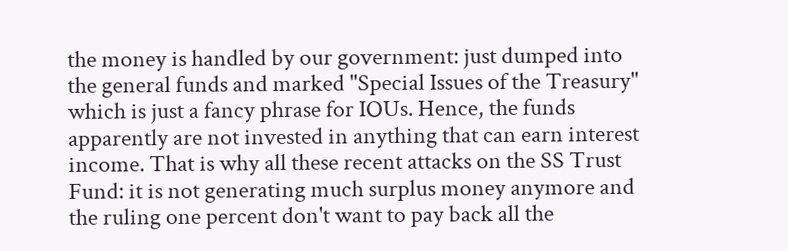the money is handled by our government: just dumped into the general funds and marked "Special Issues of the Treasury" which is just a fancy phrase for IOUs. Hence, the funds apparently are not invested in anything that can earn interest income. That is why all these recent attacks on the SS Trust Fund: it is not generating much surplus money anymore and the ruling one percent don't want to pay back all the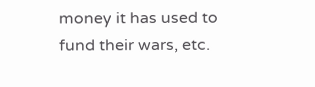money it has used to fund their wars, etc.